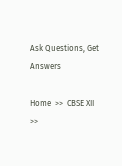Ask Questions, Get Answers

Home  >>  CBSE XII  >>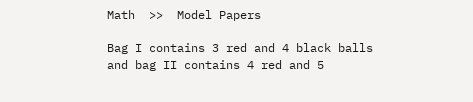Math  >>  Model Papers

Bag I contains 3 red and 4 black balls and bag II contains 4 red and 5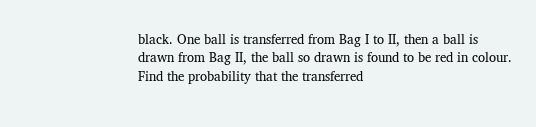black. One ball is transferred from Bag I to II, then a ball is drawn from Bag II, the ball so drawn is found to be red in colour. Find the probability that the transferred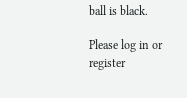ball is black.

Please log in or register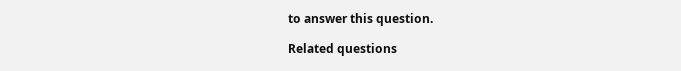to answer this question.

Related questions